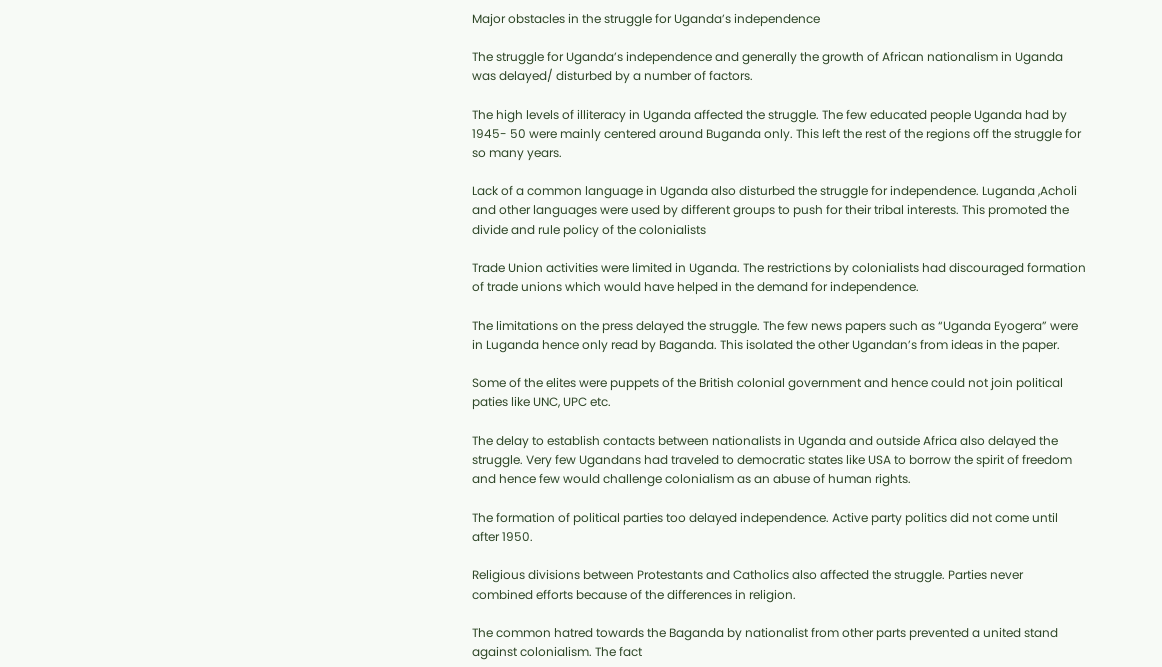Major obstacles in the struggle for Uganda’s independence

The struggle for Uganda’s independence and generally the growth of African nationalism in Uganda was delayed/ disturbed by a number of factors.

The high levels of illiteracy in Uganda affected the struggle. The few educated people Uganda had by 1945- 50 were mainly centered around Buganda only. This left the rest of the regions off the struggle for so many years.

Lack of a common language in Uganda also disturbed the struggle for independence. Luganda ,Acholi and other languages were used by different groups to push for their tribal interests. This promoted the divide and rule policy of the colonialists

Trade Union activities were limited in Uganda. The restrictions by colonialists had discouraged formation of trade unions which would have helped in the demand for independence.

The limitations on the press delayed the struggle. The few news papers such as “Uganda Eyogera” were in Luganda hence only read by Baganda. This isolated the other Ugandan’s from ideas in the paper.

Some of the elites were puppets of the British colonial government and hence could not join political paties like UNC, UPC etc.

The delay to establish contacts between nationalists in Uganda and outside Africa also delayed the struggle. Very few Ugandans had traveled to democratic states like USA to borrow the spirit of freedom and hence few would challenge colonialism as an abuse of human rights.

The formation of political parties too delayed independence. Active party politics did not come until after 1950.

Religious divisions between Protestants and Catholics also affected the struggle. Parties never combined efforts because of the differences in religion.

The common hatred towards the Baganda by nationalist from other parts prevented a united stand against colonialism. The fact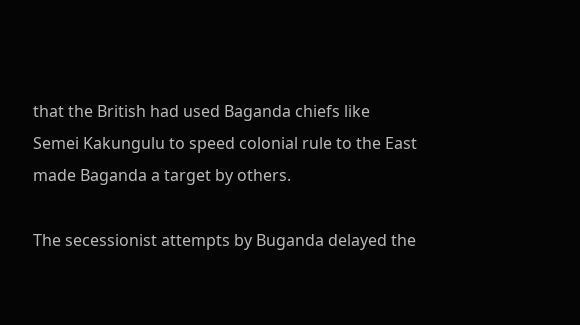that the British had used Baganda chiefs like Semei Kakungulu to speed colonial rule to the East made Baganda a target by others.

The secessionist attempts by Buganda delayed the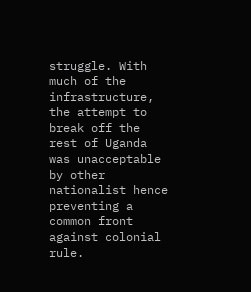struggle. With much of the infrastructure, the attempt to break off the rest of Uganda was unacceptable by other nationalist hence preventing a common front against colonial rule.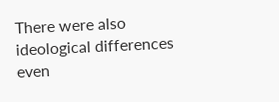There were also ideological differences even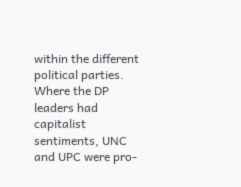within the different political parties. Where the DP leaders had capitalist sentiments, UNC and UPC were pro-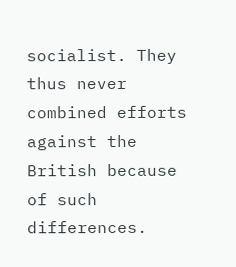socialist. They thus never combined efforts against the British because of such differences.